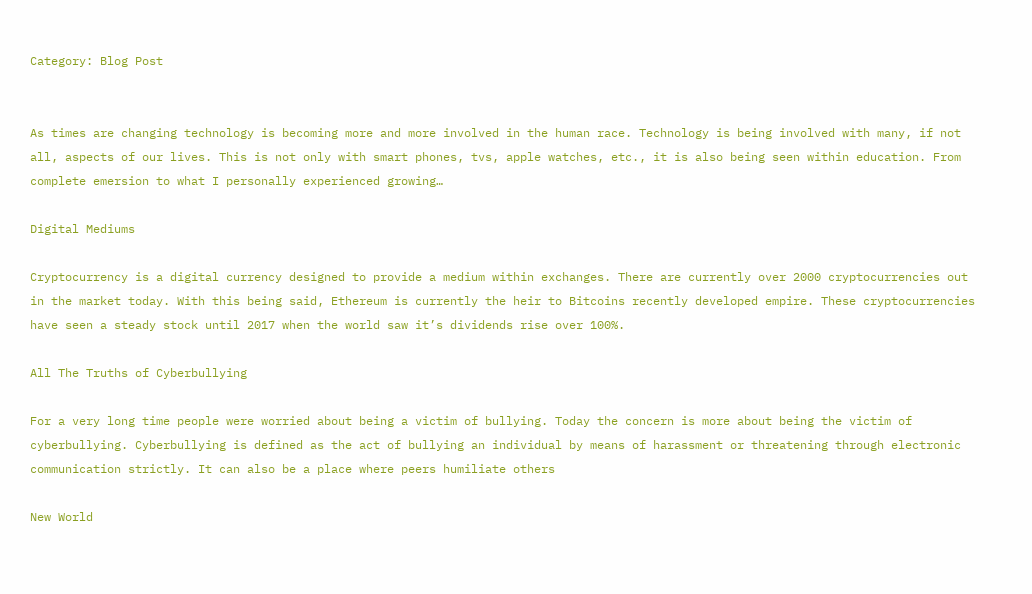Category: Blog Post


As times are changing technology is becoming more and more involved in the human race. Technology is being involved with many, if not all, aspects of our lives. This is not only with smart phones, tvs, apple watches, etc., it is also being seen within education. From complete emersion to what I personally experienced growing…

Digital Mediums

Cryptocurrency is a digital currency designed to provide a medium within exchanges. There are currently over 2000 cryptocurrencies out in the market today. With this being said, Ethereum is currently the heir to Bitcoins recently developed empire. These cryptocurrencies have seen a steady stock until 2017 when the world saw it’s dividends rise over 100%.

All The Truths of Cyberbullying

For a very long time people were worried about being a victim of bullying. Today the concern is more about being the victim of cyberbullying. Cyberbullying is defined as the act of bullying an individual by means of harassment or threatening through electronic communication strictly. It can also be a place where peers humiliate others

New World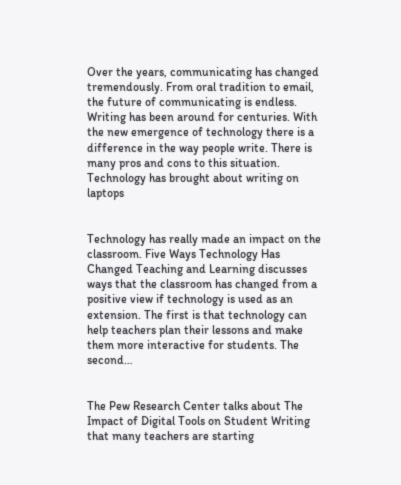Over the years, communicating has changed tremendously. From oral tradition to email, the future of communicating is endless. Writing has been around for centuries. With the new emergence of technology there is a difference in the way people write. There is many pros and cons to this situation. Technology has brought about writing on laptops


Technology has really made an impact on the classroom. Five Ways Technology Has Changed Teaching and Learning discusses ways that the classroom has changed from a positive view if technology is used as an extension. The first is that technology can help teachers plan their lessons and make them more interactive for students. The second…


The Pew Research Center talks about The Impact of Digital Tools on Student Writing that many teachers are starting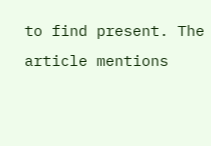to find present. The article mentions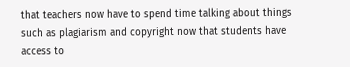that teachers now have to spend time talking about things such as plagiarism and copyright now that students have access to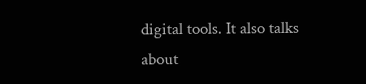digital tools. It also talks about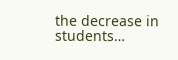the decrease in students…